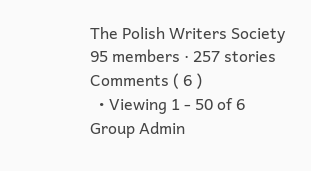The Polish Writers Society 95 members · 257 stories
Comments ( 6 )
  • Viewing 1 - 50 of 6
Group Admin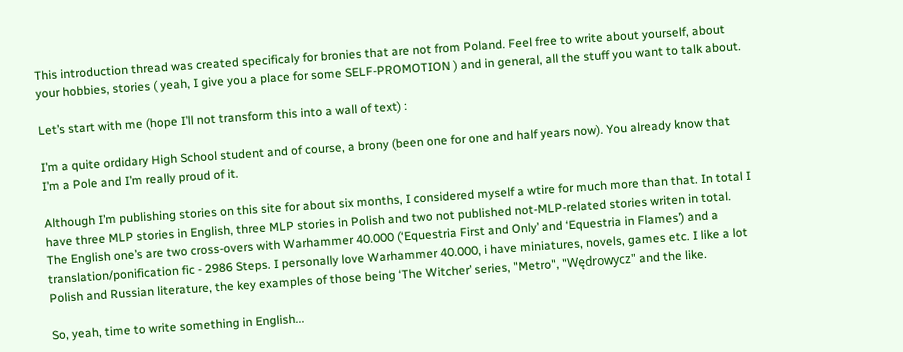This introduction thread was created specificaly for bronies that are not from Poland. Feel free to write about yourself, about your hobbies, stories ( yeah, I give you a place for some SELF-PROMOTION ) and in general, all the stuff you want to talk about.

Let’s start with me (hope I’ll not transform this into a wall of text) :

I’m a quite ordidary High School student and of course, a brony (been one for one and half years now). You already know that I’m a Pole and I’m really proud of it.

Although I’m publishing stories on this site for about six months, I considered myself a wtire for much more than that. In total I have three MLP stories in English, three MLP stories in Polish and two not published not-MLP-related stories writen in total. The English one’s are two cross-overs with Warhammer 40.000 (‘Equestria First and Only’ and ‘Equestria in Flames’) and a translation/ponification fic - 2986 Steps. I personally love Warhammer 40.000, i have miniatures, novels, games etc. I like a lot Polish and Russian literature, the key examples of those being ‘The Witcher’ series, "Metro", "Wędrowycz" and the like.

So, yeah, time to write something in English...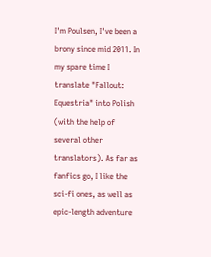I'm Poulsen, I've been a brony since mid 2011. In my spare time I translate "Fallout: Equestria" into Polish (with the help of several other translators). As far as fanfics go, I like the sci-fi ones, as well as epic-length adventure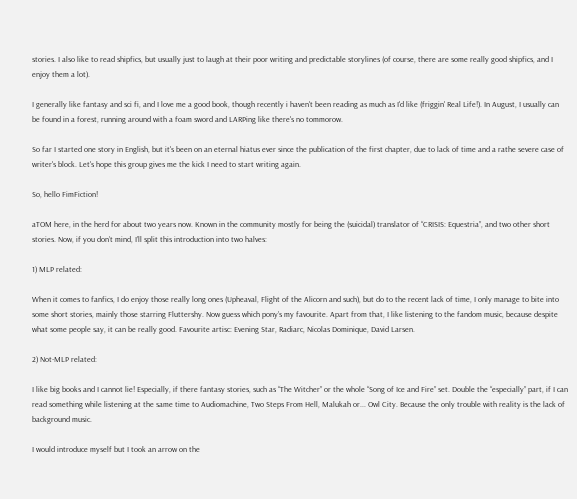stories. I also like to read shipfics, but usually just to laugh at their poor writing and predictable storylines (of course, there are some really good shipfics, and I enjoy them a lot).

I generally like fantasy and sci fi, and I love me a good book, though recently i haven't been reading as much as I'd like (friggin' Real Life!). In August, I usually can be found in a forest, running around with a foam sword and LARPing like there's no tommorow.

So far I started one story in English, but it's been on an eternal hiatus ever since the publication of the first chapter, due to lack of time and a rathe severe case of writer's block. Let's hope this group gives me the kick I need to start writing again.

So, hello FimFiction!

aTOM here, in the herd for about two years now. Known in the community mostly for being the (suicidal) translator of “CRISIS: Equestria”, and two other short stories. Now, if you don’t mind, I’ll split this introduction into two halves:

1) MLP related:

When it comes to fanfics, I do enjoy those really long ones (Upheaval, Flight of the Alicorn and such), but do to the recent lack of time, I only manage to bite into some short stories, mainly those starring Fluttershy. Now guess which pony’s my favourite. Apart from that, I like listening to the fandom music, because despite what some people say, it can be really good. Favourite artisc: Evening Star, Radiarc, Nicolas Dominique, David Larsen.

2) Not-MLP related:

I like big books and I cannot lie! Especially, if there fantasy stories, such as “The Witcher” or the whole “Song of Ice and Fire” set. Double the “especially” part, if I can read something while listening at the same time to Audiomachine, Two Steps From Hell, Malukah or... Owl City. Because the only trouble with reality is the lack of background music.

I would introduce myself but I took an arrow on the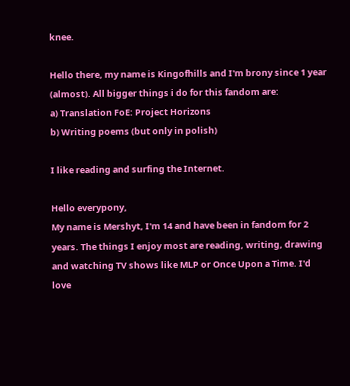knee.

Hello there, my name is Kingofhills and I'm brony since 1 year (almost). All bigger things i do for this fandom are:
a) Translation FoE: Project Horizons
b) Writing poems (but only in polish)

I like reading and surfing the Internet.

Hello everypony,
My name is Mershyt, I'm 14 and have been in fandom for 2 years. The things I enjoy most are reading, writing, drawing and watching TV shows like MLP or Once Upon a Time. I'd love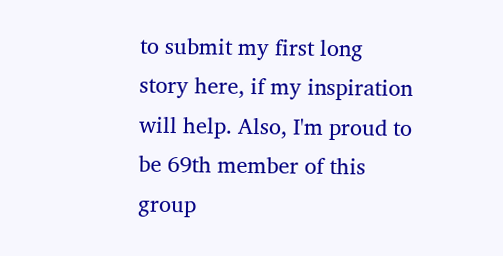to submit my first long story here, if my inspiration will help. Also, I'm proud to be 69th member of this group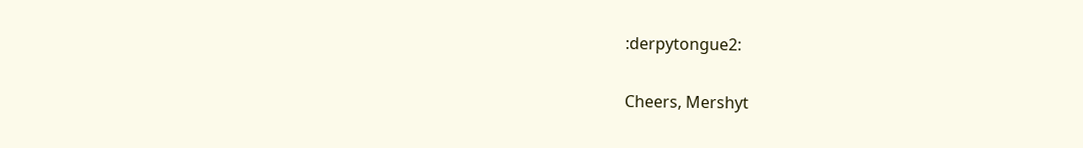:derpytongue2:

Cheers, Mershyt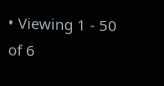• Viewing 1 - 50 of 6